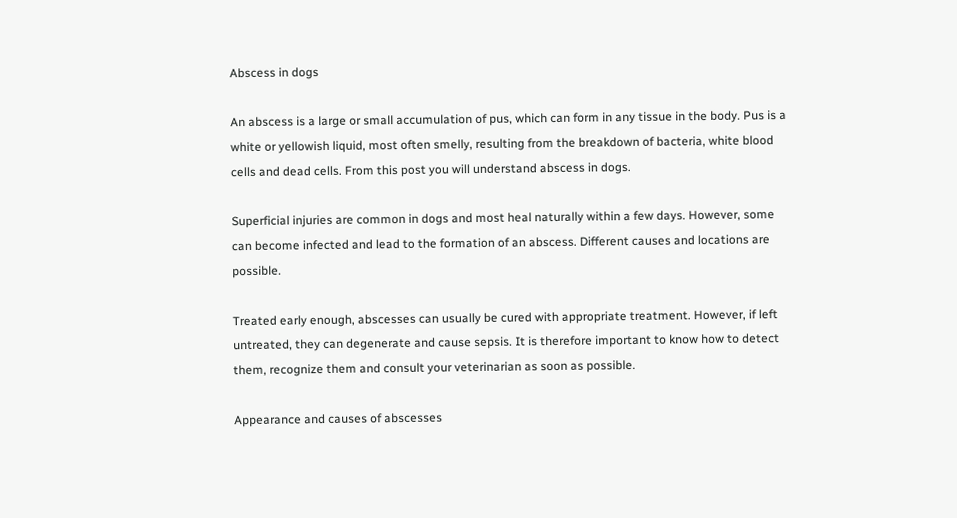Abscess in dogs

An abscess is a large or small accumulation of pus, which can form in any tissue in the body. Pus is a white or yellowish liquid, most often smelly, resulting from the breakdown of bacteria, white blood cells and dead cells. From this post you will understand abscess in dogs.

Superficial injuries are common in dogs and most heal naturally within a few days. However, some can become infected and lead to the formation of an abscess. Different causes and locations are possible.

Treated early enough, abscesses can usually be cured with appropriate treatment. However, if left untreated, they can degenerate and cause sepsis. It is therefore important to know how to detect them, recognize them and consult your veterinarian as soon as possible.

Appearance and causes of abscesses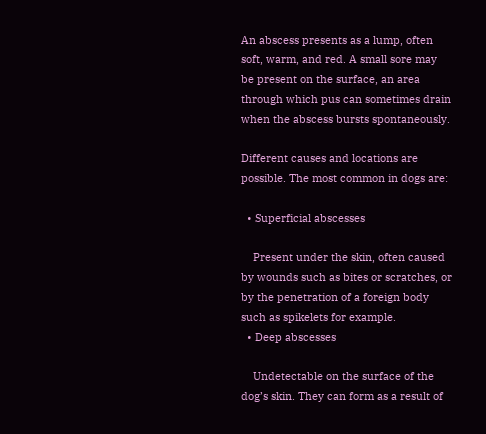An abscess presents as a lump, often soft, warm, and red. A small sore may be present on the surface, an area through which pus can sometimes drain when the abscess bursts spontaneously.

Different causes and locations are possible. The most common in dogs are:

  • Superficial abscesses

    Present under the skin, often caused by wounds such as bites or scratches, or by the penetration of a foreign body such as spikelets for example.
  • Deep abscesses

    Undetectable on the surface of the dog’s skin. They can form as a result of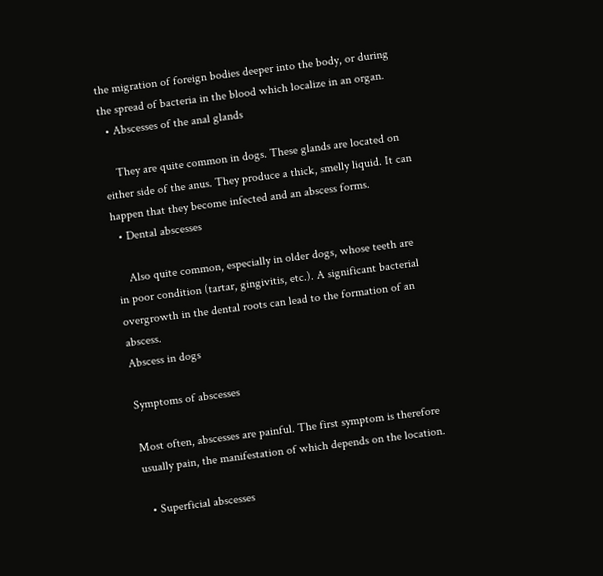the migration of foreign bodies deeper into the body, or during the spread of bacteria in the blood which localize in an organ.
  • Abscesses of the anal glands

    They are quite common in dogs. These glands are located on either side of the anus. They produce a thick, smelly liquid. It can happen that they become infected and an abscess forms.
  • Dental abscesses

    Also quite common, especially in older dogs, whose teeth are in poor condition (tartar, gingivitis, etc.). A significant bacterial overgrowth in the dental roots can lead to the formation of an abscess.
Abscess in dogs

Symptoms of abscesses

Most often, abscesses are painful. The first symptom is therefore usually pain, the manifestation of which depends on the location.

  • Superficial abscesses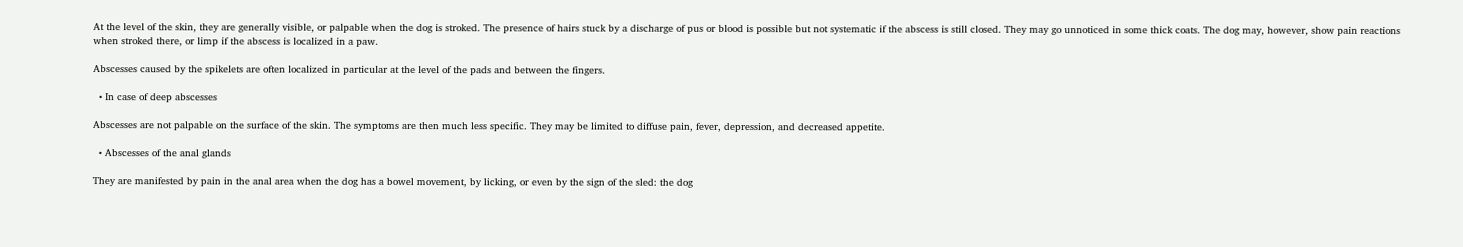At the level of the skin, they are generally visible, or palpable when the dog is stroked. The presence of hairs stuck by a discharge of pus or blood is possible but not systematic if the abscess is still closed. They may go unnoticed in some thick coats. The dog may, however, show pain reactions when stroked there, or limp if the abscess is localized in a paw.

Abscesses caused by the spikelets are often localized in particular at the level of the pads and between the fingers.

  • In case of deep abscesses

Abscesses are not palpable on the surface of the skin. The symptoms are then much less specific. They may be limited to diffuse pain, fever, depression, and decreased appetite.

  • Abscesses of the anal glands

They are manifested by pain in the anal area when the dog has a bowel movement, by licking, or even by the sign of the sled: the dog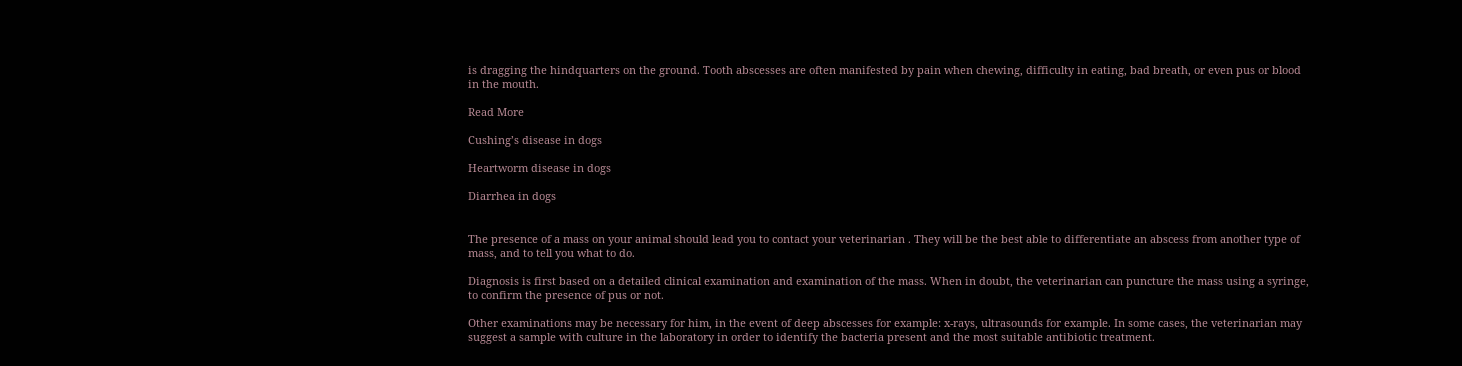is dragging the hindquarters on the ground. Tooth abscesses are often manifested by pain when chewing, difficulty in eating, bad breath, or even pus or blood in the mouth.

Read More

Cushing’s disease in dogs

Heartworm disease in dogs

Diarrhea in dogs


The presence of a mass on your animal should lead you to contact your veterinarian . They will be the best able to differentiate an abscess from another type of mass, and to tell you what to do.

Diagnosis is first based on a detailed clinical examination and examination of the mass. When in doubt, the veterinarian can puncture the mass using a syringe, to confirm the presence of pus or not.

Other examinations may be necessary for him, in the event of deep abscesses for example: x-rays, ultrasounds for example. In some cases, the veterinarian may suggest a sample with culture in the laboratory in order to identify the bacteria present and the most suitable antibiotic treatment.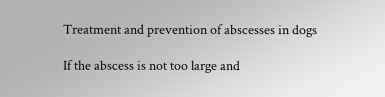Treatment and prevention of abscesses in dogs

If the abscess is not too large and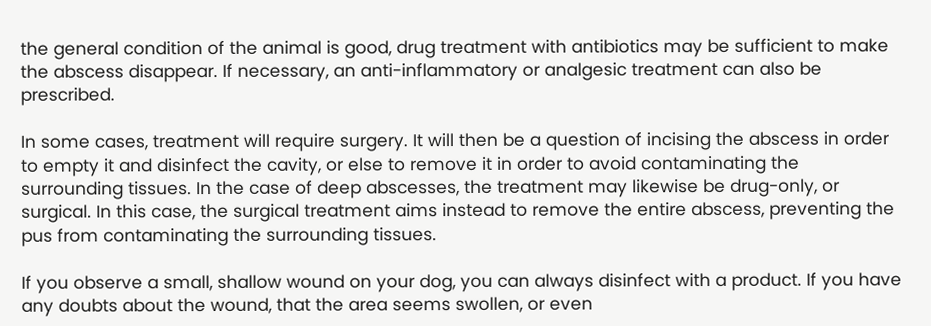the general condition of the animal is good, drug treatment with antibiotics may be sufficient to make the abscess disappear. If necessary, an anti-inflammatory or analgesic treatment can also be prescribed.

In some cases, treatment will require surgery. It will then be a question of incising the abscess in order to empty it and disinfect the cavity, or else to remove it in order to avoid contaminating the surrounding tissues. In the case of deep abscesses, the treatment may likewise be drug-only, or surgical. In this case, the surgical treatment aims instead to remove the entire abscess, preventing the pus from contaminating the surrounding tissues.

If you observe a small, shallow wound on your dog, you can always disinfect with a product. If you have any doubts about the wound, that the area seems swollen, or even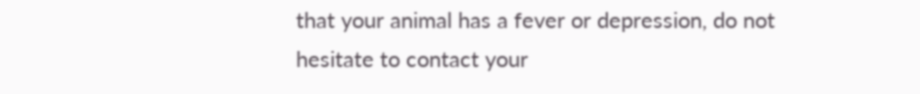that your animal has a fever or depression, do not hesitate to contact your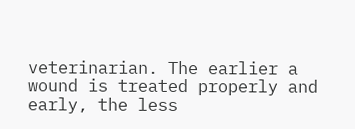veterinarian. The earlier a wound is treated properly and early, the less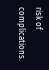risk of complications.